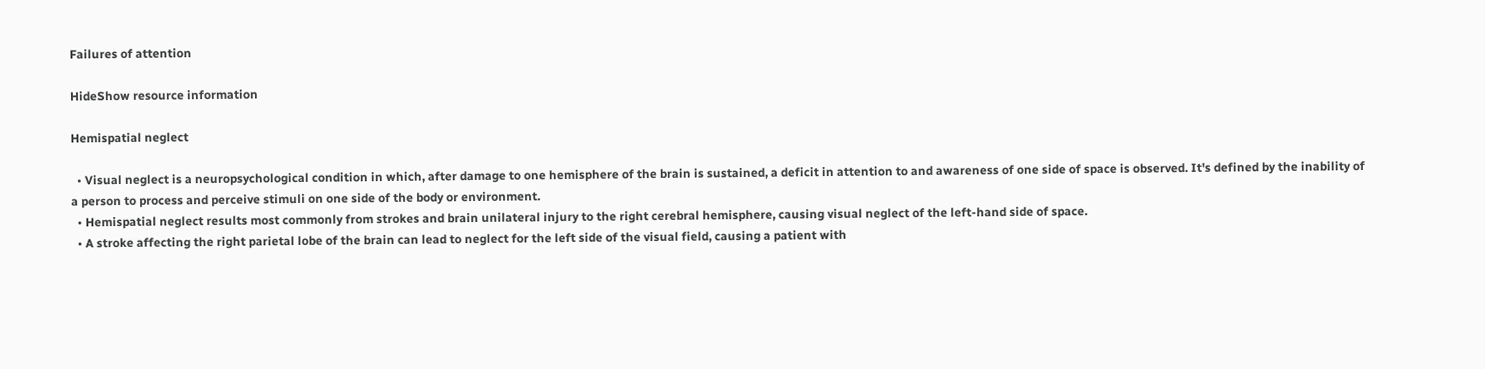Failures of attention

HideShow resource information

Hemispatial neglect

  • Visual neglect is a neuropsychological condition in which, after damage to one hemisphere of the brain is sustained, a deficit in attention to and awareness of one side of space is observed. It's defined by the inability of a person to process and perceive stimuli on one side of the body or environment.
  • Hemispatial neglect results most commonly from strokes and brain unilateral injury to the right cerebral hemisphere, causing visual neglect of the left-hand side of space.
  • A stroke affecting the right parietal lobe of the brain can lead to neglect for the left side of the visual field, causing a patient with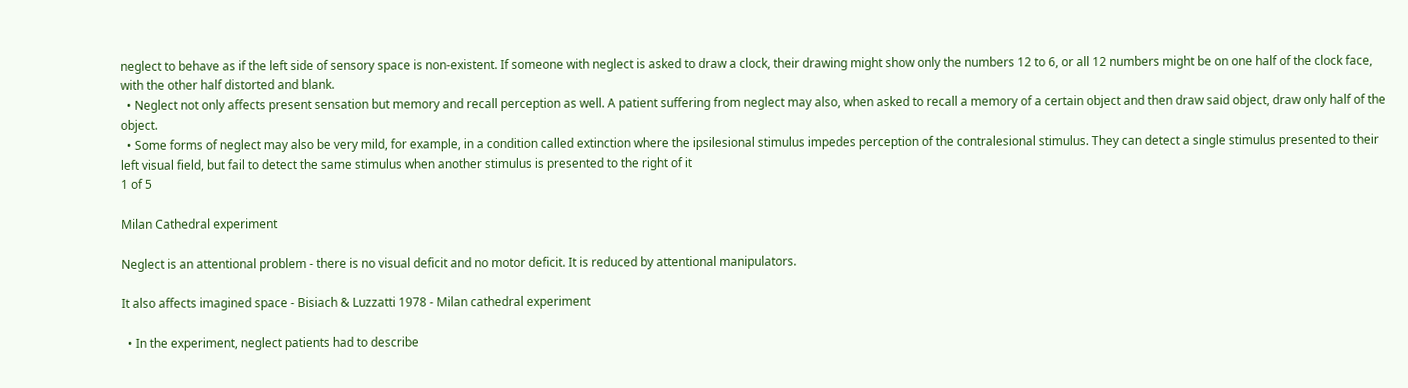neglect to behave as if the left side of sensory space is non-existent. If someone with neglect is asked to draw a clock, their drawing might show only the numbers 12 to 6, or all 12 numbers might be on one half of the clock face, with the other half distorted and blank.
  • Neglect not only affects present sensation but memory and recall perception as well. A patient suffering from neglect may also, when asked to recall a memory of a certain object and then draw said object, draw only half of the object.
  • Some forms of neglect may also be very mild, for example, in a condition called extinction where the ipsilesional stimulus impedes perception of the contralesional stimulus. They can detect a single stimulus presented to their left visual field, but fail to detect the same stimulus when another stimulus is presented to the right of it
1 of 5

Milan Cathedral experiment

Neglect is an attentional problem - there is no visual deficit and no motor deficit. It is reduced by attentional manipulators.

It also affects imagined space - Bisiach & Luzzatti 1978 - Milan cathedral experiment

  • In the experiment, neglect patients had to describe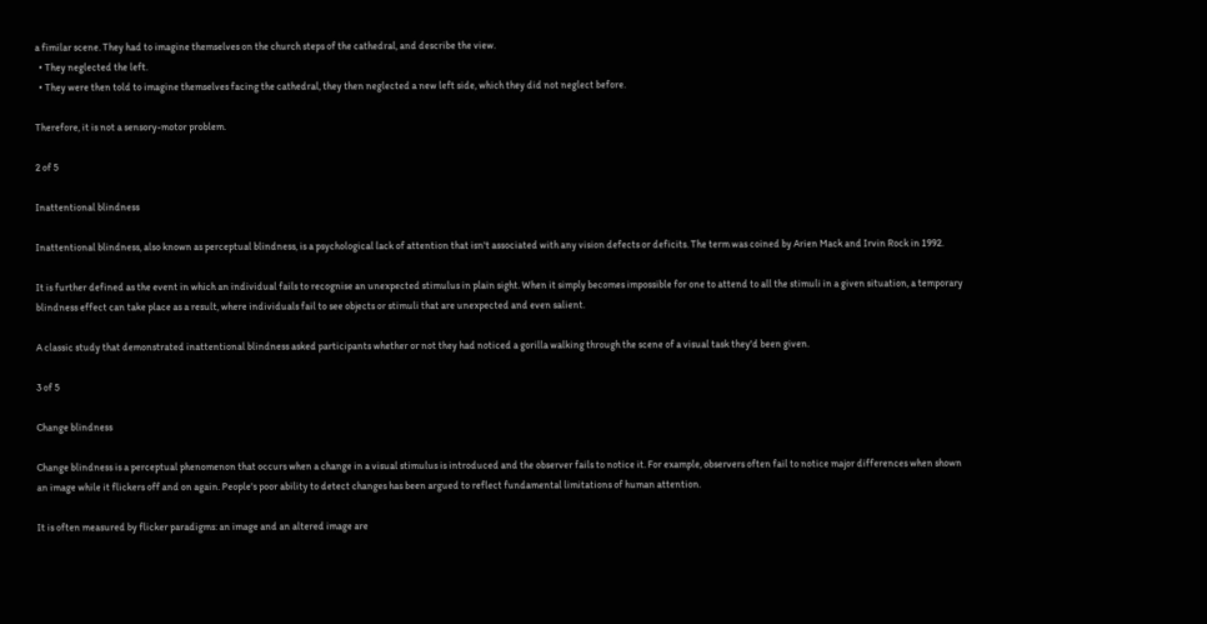a fimilar scene. They had to imagine themselves on the church steps of the cathedral, and describe the view.
  • They neglected the left.
  • They were then told to imagine themselves facing the cathedral, they then neglected a new left side, which they did not neglect before.

Therefore, it is not a sensory-motor problem.

2 of 5

Inattentional blindness

Inattentional blindness, also known as perceptual blindness, is a psychological lack of attention that isn't associated with any vision defects or deficits. The term was coined by Arien Mack and Irvin Rock in 1992.

It is further defined as the event in which an individual fails to recognise an unexpected stimulus in plain sight. When it simply becomes impossible for one to attend to all the stimuli in a given situation, a temporary blindness effect can take place as a result, where individuals fail to see objects or stimuli that are unexpected and even salient.

A classic study that demonstrated inattentional blindness asked participants whether or not they had noticed a gorilla walking through the scene of a visual task they'd been given.

3 of 5

Change blindness

Change blindness is a perceptual phenomenon that occurs when a change in a visual stimulus is introduced and the observer fails to notice it. For example, observers often fail to notice major differences when shown an image while it flickers off and on again. People's poor ability to detect changes has been argued to reflect fundamental limitations of human attention.

It is often measured by flicker paradigms: an image and an altered image are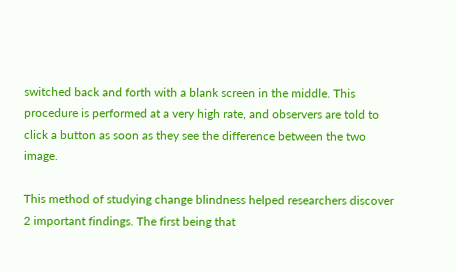switched back and forth with a blank screen in the middle. This procedure is performed at a very high rate, and observers are told to click a button as soon as they see the difference between the two image.

This method of studying change blindness helped researchers discover 2 important findings. The first being that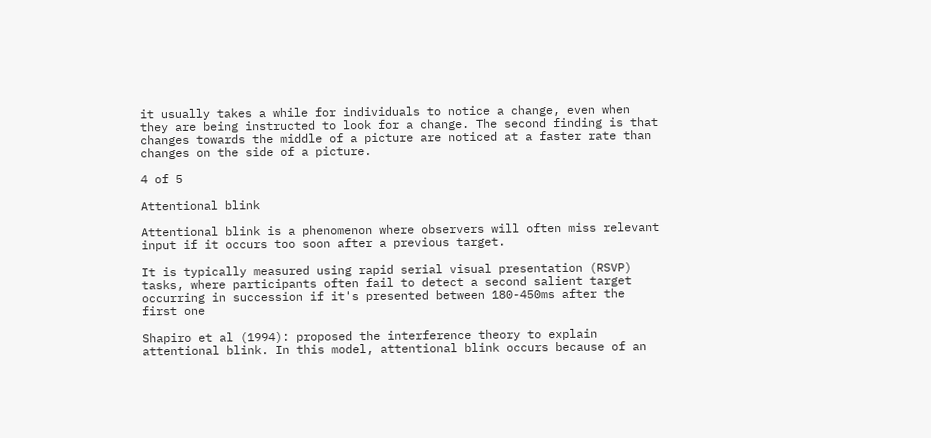it usually takes a while for individuals to notice a change, even when they are being instructed to look for a change. The second finding is that changes towards the middle of a picture are noticed at a faster rate than changes on the side of a picture.

4 of 5

Attentional blink

Attentional blink is a phenomenon where observers will often miss relevant input if it occurs too soon after a previous target.

It is typically measured using rapid serial visual presentation (RSVP) tasks, where participants often fail to detect a second salient target occurring in succession if it's presented between 180-450ms after the first one

Shapiro et al (1994): proposed the interference theory to explain attentional blink. In this model, attentional blink occurs because of an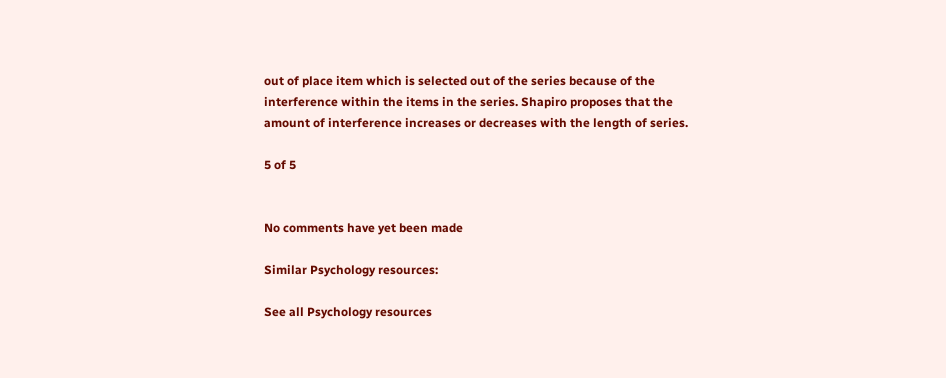out of place item which is selected out of the series because of the interference within the items in the series. Shapiro proposes that the amount of interference increases or decreases with the length of series.

5 of 5


No comments have yet been made

Similar Psychology resources:

See all Psychology resources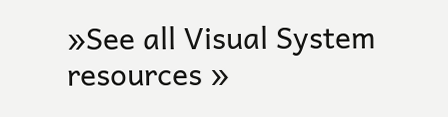»See all Visual System resources »